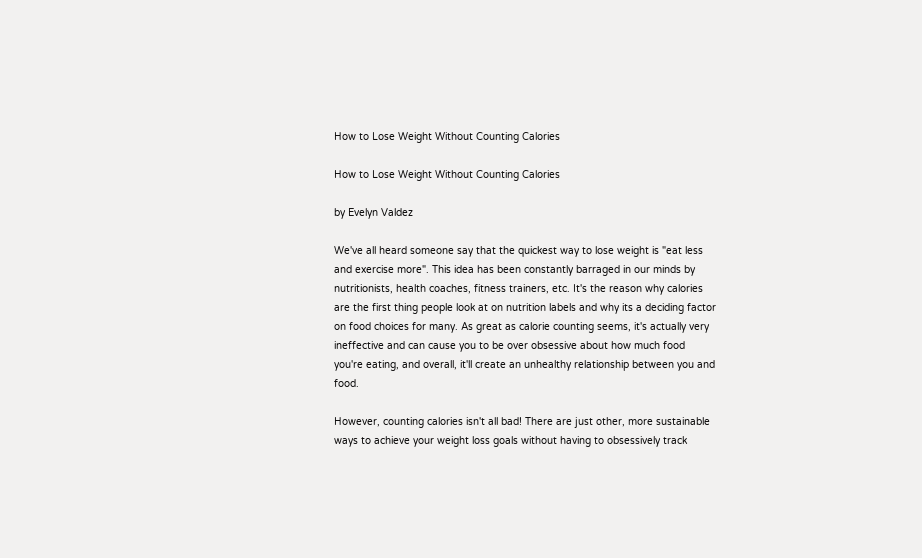How to Lose Weight Without Counting Calories

How to Lose Weight Without Counting Calories

by Evelyn Valdez

We've all heard someone say that the quickest way to lose weight is "eat less and exercise more". This idea has been constantly barraged in our minds by nutritionists, health coaches, fitness trainers, etc. It's the reason why calories are the first thing people look at on nutrition labels and why its a deciding factor on food choices for many. As great as calorie counting seems, it's actually very ineffective and can cause you to be over obsessive about how much food you're eating, and overall, it'll create an unhealthy relationship between you and food.

However, counting calories isn't all bad! There are just other, more sustainable ways to achieve your weight loss goals without having to obsessively track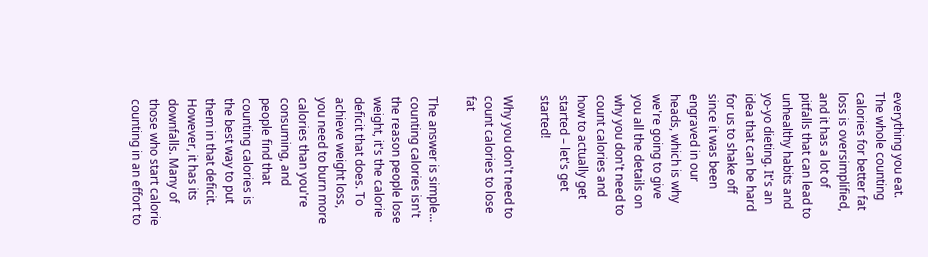everything you eat. The whole counting calories for better fat loss is oversimplified, and it has a lot of pitfalls that can lead to unhealthy habits and yo-yo dieting. It's an idea that can be hard for us to shake off since it was been engraved in our heads, which is why we're going to give you all the details on why you don't need to count calories and how to actually get started – let's get started!

Why you don't need to count calories to lose fat

The answer is simple... counting calories isn't the reason people lose weight, it's the calorie deficit that does. To achieve weight loss, you need to burn more calories than you're consuming, and people find that counting calories is the best way to put them in that deficit. However, it has its downfalls. Many of those who start calorie counting in an effort to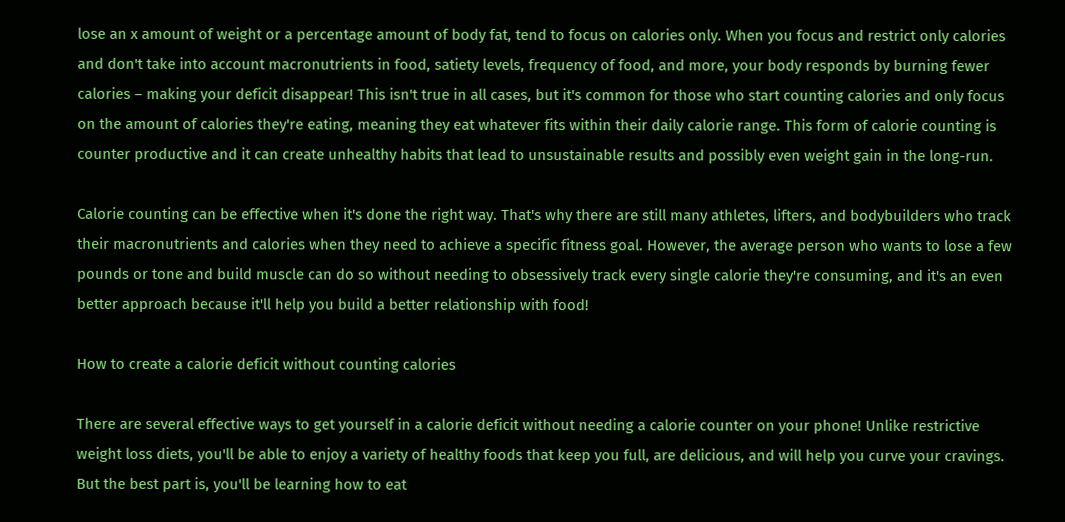lose an x amount of weight or a percentage amount of body fat, tend to focus on calories only. When you focus and restrict only calories and don't take into account macronutrients in food, satiety levels, frequency of food, and more, your body responds by burning fewer calories – making your deficit disappear! This isn't true in all cases, but it's common for those who start counting calories and only focus on the amount of calories they're eating, meaning they eat whatever fits within their daily calorie range. This form of calorie counting is counter productive and it can create unhealthy habits that lead to unsustainable results and possibly even weight gain in the long-run.

Calorie counting can be effective when it's done the right way. That's why there are still many athletes, lifters, and bodybuilders who track their macronutrients and calories when they need to achieve a specific fitness goal. However, the average person who wants to lose a few pounds or tone and build muscle can do so without needing to obsessively track every single calorie they're consuming, and it's an even better approach because it'll help you build a better relationship with food!

How to create a calorie deficit without counting calories

There are several effective ways to get yourself in a calorie deficit without needing a calorie counter on your phone! Unlike restrictive weight loss diets, you'll be able to enjoy a variety of healthy foods that keep you full, are delicious, and will help you curve your cravings. But the best part is, you'll be learning how to eat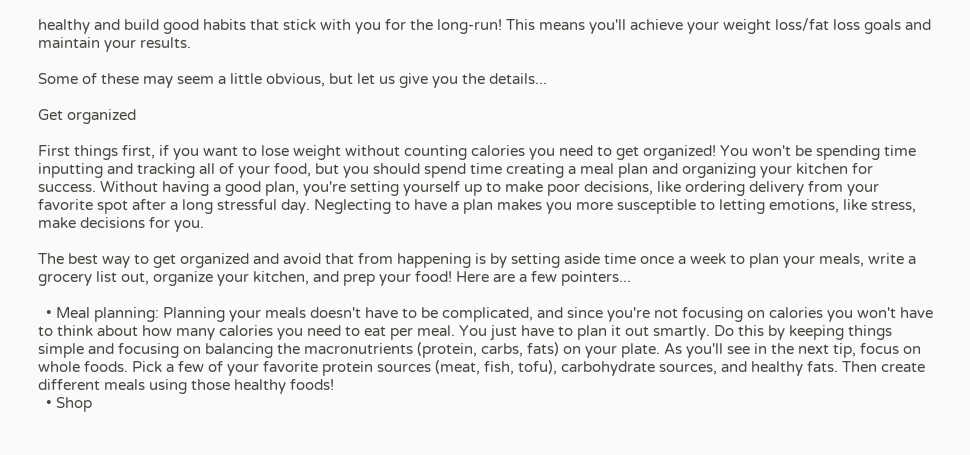healthy and build good habits that stick with you for the long-run! This means you'll achieve your weight loss/fat loss goals and maintain your results.

Some of these may seem a little obvious, but let us give you the details...

Get organized

First things first, if you want to lose weight without counting calories you need to get organized! You won't be spending time inputting and tracking all of your food, but you should spend time creating a meal plan and organizing your kitchen for success. Without having a good plan, you're setting yourself up to make poor decisions, like ordering delivery from your favorite spot after a long stressful day. Neglecting to have a plan makes you more susceptible to letting emotions, like stress, make decisions for you.

The best way to get organized and avoid that from happening is by setting aside time once a week to plan your meals, write a grocery list out, organize your kitchen, and prep your food! Here are a few pointers...

  • Meal planning: Planning your meals doesn't have to be complicated, and since you're not focusing on calories you won't have to think about how many calories you need to eat per meal. You just have to plan it out smartly. Do this by keeping things simple and focusing on balancing the macronutrients (protein, carbs, fats) on your plate. As you'll see in the next tip, focus on whole foods. Pick a few of your favorite protein sources (meat, fish, tofu), carbohydrate sources, and healthy fats. Then create different meals using those healthy foods!
  • Shop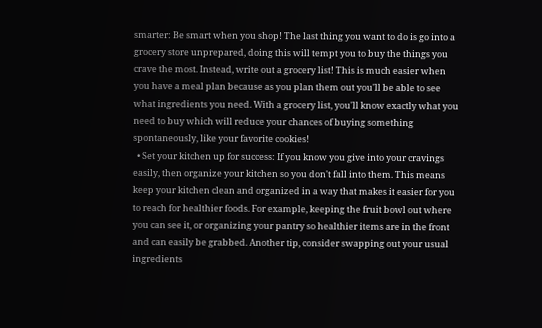smarter: Be smart when you shop! The last thing you want to do is go into a grocery store unprepared, doing this will tempt you to buy the things you crave the most. Instead, write out a grocery list! This is much easier when you have a meal plan because as you plan them out you'll be able to see what ingredients you need. With a grocery list, you'll know exactly what you need to buy which will reduce your chances of buying something spontaneously, like your favorite cookies!
  • Set your kitchen up for success: If you know you give into your cravings easily, then organize your kitchen so you don't fall into them. This means keep your kitchen clean and organized in a way that makes it easier for you to reach for healthier foods. For example, keeping the fruit bowl out where you can see it, or organizing your pantry so healthier items are in the front and can easily be grabbed. Another tip, consider swapping out your usual ingredients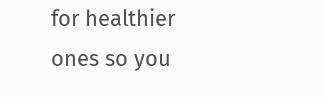for healthier ones so you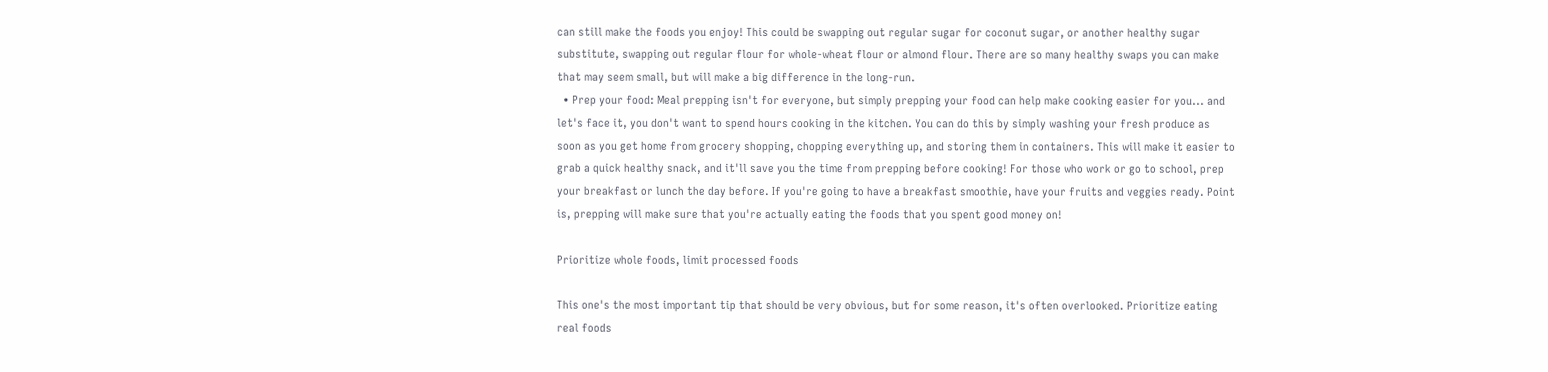can still make the foods you enjoy! This could be swapping out regular sugar for coconut sugar, or another healthy sugar substitute, swapping out regular flour for whole-wheat flour or almond flour. There are so many healthy swaps you can make that may seem small, but will make a big difference in the long-run.
  • Prep your food: Meal prepping isn't for everyone, but simply prepping your food can help make cooking easier for you... and let's face it, you don't want to spend hours cooking in the kitchen. You can do this by simply washing your fresh produce as soon as you get home from grocery shopping, chopping everything up, and storing them in containers. This will make it easier to grab a quick healthy snack, and it'll save you the time from prepping before cooking! For those who work or go to school, prep your breakfast or lunch the day before. If you're going to have a breakfast smoothie, have your fruits and veggies ready. Point is, prepping will make sure that you're actually eating the foods that you spent good money on!

Prioritize whole foods, limit processed foods

This one's the most important tip that should be very obvious, but for some reason, it's often overlooked. Prioritize eating real foods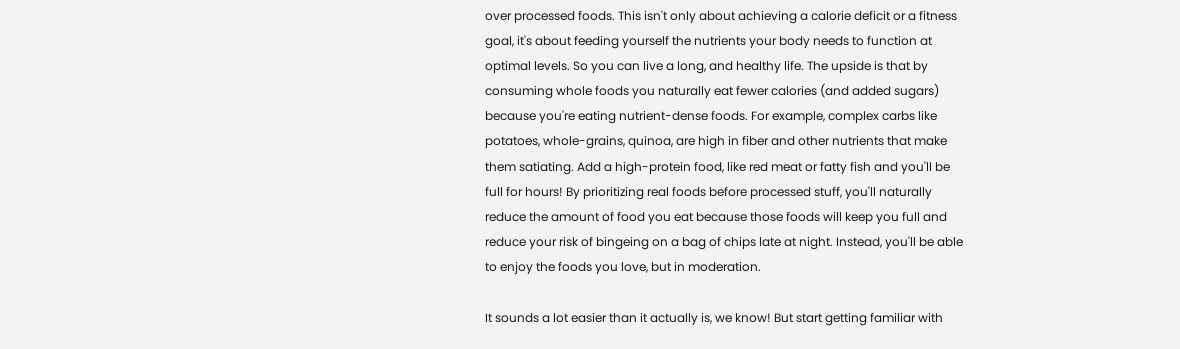over processed foods. This isn't only about achieving a calorie deficit or a fitness goal, it's about feeding yourself the nutrients your body needs to function at optimal levels. So you can live a long, and healthy life. The upside is that by consuming whole foods you naturally eat fewer calories (and added sugars) because you're eating nutrient-dense foods. For example, complex carbs like potatoes, whole-grains, quinoa, are high in fiber and other nutrients that make them satiating. Add a high-protein food, like red meat or fatty fish and you'll be full for hours! By prioritizing real foods before processed stuff, you'll naturally reduce the amount of food you eat because those foods will keep you full and reduce your risk of bingeing on a bag of chips late at night. Instead, you'll be able to enjoy the foods you love, but in moderation.

It sounds a lot easier than it actually is, we know! But start getting familiar with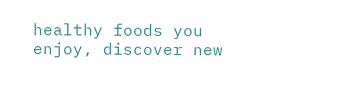healthy foods you enjoy, discover new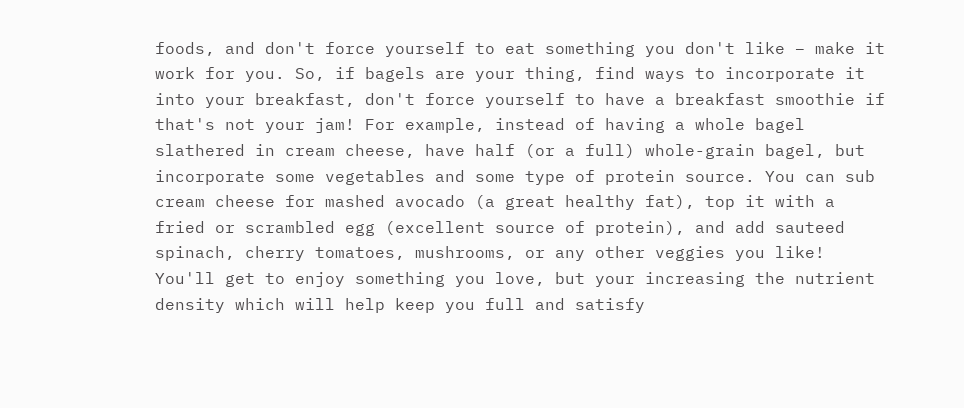foods, and don't force yourself to eat something you don't like – make it work for you. So, if bagels are your thing, find ways to incorporate it into your breakfast, don't force yourself to have a breakfast smoothie if that's not your jam! For example, instead of having a whole bagel slathered in cream cheese, have half (or a full) whole-grain bagel, but incorporate some vegetables and some type of protein source. You can sub cream cheese for mashed avocado (a great healthy fat), top it with a fried or scrambled egg (excellent source of protein), and add sauteed spinach, cherry tomatoes, mushrooms, or any other veggies you like! You'll get to enjoy something you love, but your increasing the nutrient density which will help keep you full and satisfy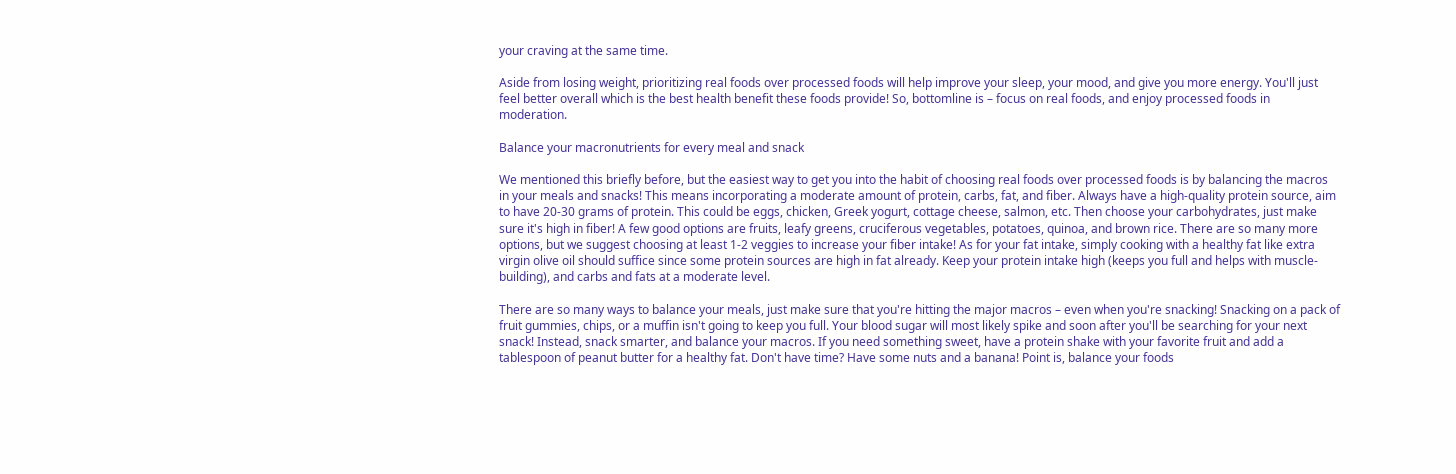your craving at the same time.

Aside from losing weight, prioritizing real foods over processed foods will help improve your sleep, your mood, and give you more energy. You'll just feel better overall which is the best health benefit these foods provide! So, bottomline is – focus on real foods, and enjoy processed foods in moderation.

Balance your macronutrients for every meal and snack

We mentioned this briefly before, but the easiest way to get you into the habit of choosing real foods over processed foods is by balancing the macros in your meals and snacks! This means incorporating a moderate amount of protein, carbs, fat, and fiber. Always have a high-quality protein source, aim to have 20-30 grams of protein. This could be eggs, chicken, Greek yogurt, cottage cheese, salmon, etc. Then choose your carbohydrates, just make sure it's high in fiber! A few good options are fruits, leafy greens, cruciferous vegetables, potatoes, quinoa, and brown rice. There are so many more options, but we suggest choosing at least 1-2 veggies to increase your fiber intake! As for your fat intake, simply cooking with a healthy fat like extra virgin olive oil should suffice since some protein sources are high in fat already. Keep your protein intake high (keeps you full and helps with muscle-building), and carbs and fats at a moderate level.

There are so many ways to balance your meals, just make sure that you're hitting the major macros – even when you're snacking! Snacking on a pack of fruit gummies, chips, or a muffin isn't going to keep you full. Your blood sugar will most likely spike and soon after you'll be searching for your next snack! Instead, snack smarter, and balance your macros. If you need something sweet, have a protein shake with your favorite fruit and add a tablespoon of peanut butter for a healthy fat. Don't have time? Have some nuts and a banana! Point is, balance your foods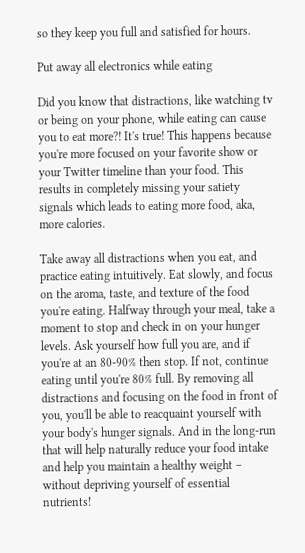so they keep you full and satisfied for hours.

Put away all electronics while eating

Did you know that distractions, like watching tv or being on your phone, while eating can cause you to eat more?! It's true! This happens because you're more focused on your favorite show or your Twitter timeline than your food. This results in completely missing your satiety signals which leads to eating more food, aka, more calories.

Take away all distractions when you eat, and practice eating intuitively. Eat slowly, and focus on the aroma, taste, and texture of the food you're eating. Halfway through your meal, take a moment to stop and check in on your hunger levels. Ask yourself how full you are, and if you're at an 80-90% then stop. If not, continue eating until you're 80% full. By removing all distractions and focusing on the food in front of you, you'll be able to reacquaint yourself with your body's hunger signals. And in the long-run that will help naturally reduce your food intake and help you maintain a healthy weight – without depriving yourself of essential nutrients!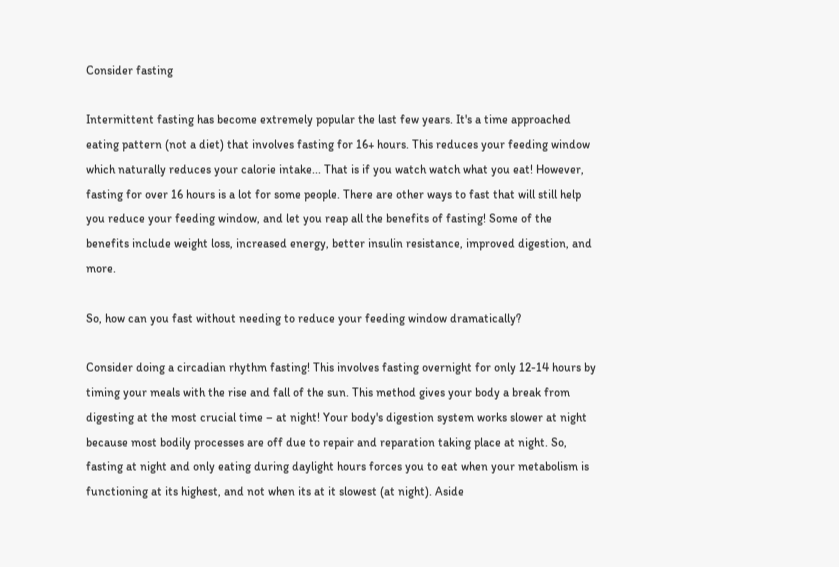Consider fasting

Intermittent fasting has become extremely popular the last few years. It's a time approached eating pattern (not a diet) that involves fasting for 16+ hours. This reduces your feeding window which naturally reduces your calorie intake... That is if you watch watch what you eat! However, fasting for over 16 hours is a lot for some people. There are other ways to fast that will still help you reduce your feeding window, and let you reap all the benefits of fasting! Some of the benefits include weight loss, increased energy, better insulin resistance, improved digestion, and more.

So, how can you fast without needing to reduce your feeding window dramatically?

Consider doing a circadian rhythm fasting! This involves fasting overnight for only 12-14 hours by timing your meals with the rise and fall of the sun. This method gives your body a break from digesting at the most crucial time – at night! Your body's digestion system works slower at night because most bodily processes are off due to repair and reparation taking place at night. So, fasting at night and only eating during daylight hours forces you to eat when your metabolism is functioning at its highest, and not when its at it slowest (at night). Aside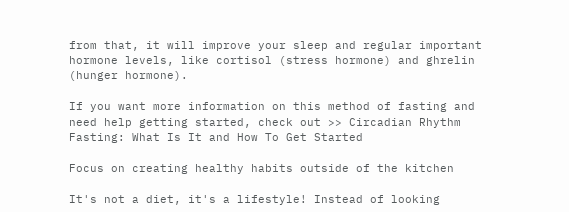from that, it will improve your sleep and regular important hormone levels, like cortisol (stress hormone) and ghrelin (hunger hormone).

If you want more information on this method of fasting and need help getting started, check out >> Circadian Rhythm Fasting: What Is It and How To Get Started

Focus on creating healthy habits outside of the kitchen

It's not a diet, it's a lifestyle! Instead of looking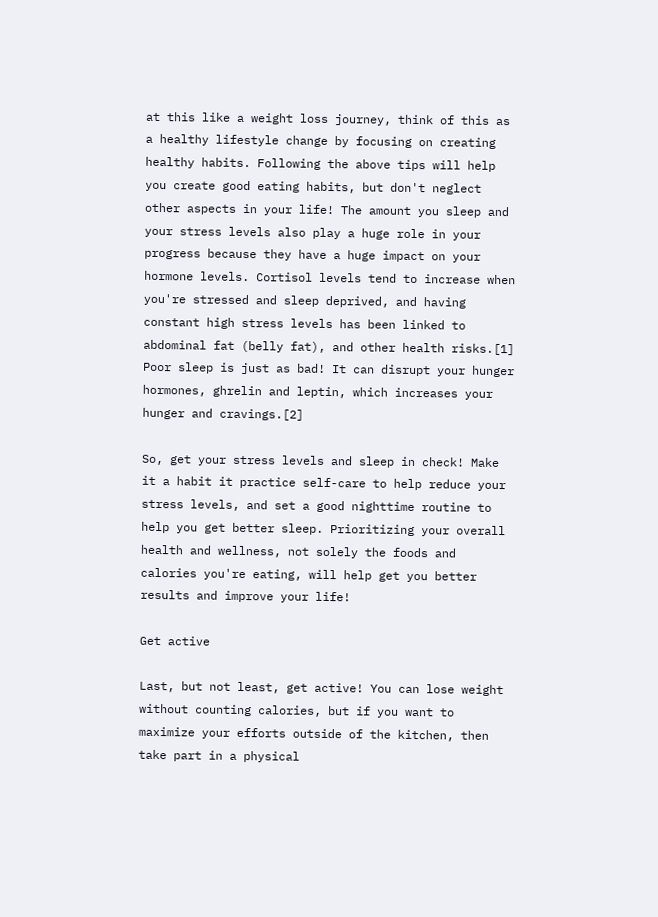at this like a weight loss journey, think of this as a healthy lifestyle change by focusing on creating healthy habits. Following the above tips will help you create good eating habits, but don't neglect other aspects in your life! The amount you sleep and your stress levels also play a huge role in your progress because they have a huge impact on your hormone levels. Cortisol levels tend to increase when you're stressed and sleep deprived, and having constant high stress levels has been linked to abdominal fat (belly fat), and other health risks.[1] Poor sleep is just as bad! It can disrupt your hunger hormones, ghrelin and leptin, which increases your hunger and cravings.[2]

So, get your stress levels and sleep in check! Make it a habit it practice self-care to help reduce your stress levels, and set a good nighttime routine to help you get better sleep. Prioritizing your overall health and wellness, not solely the foods and calories you're eating, will help get you better results and improve your life!

Get active

Last, but not least, get active! You can lose weight without counting calories, but if you want to maximize your efforts outside of the kitchen, then take part in a physical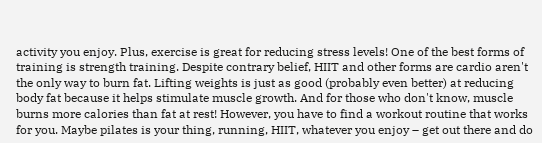activity you enjoy. Plus, exercise is great for reducing stress levels! One of the best forms of training is strength training. Despite contrary belief, HIIT and other forms are cardio aren't the only way to burn fat. Lifting weights is just as good (probably even better) at reducing body fat because it helps stimulate muscle growth. And for those who don't know, muscle burns more calories than fat at rest! However, you have to find a workout routine that works for you. Maybe pilates is your thing, running, HIIT, whatever you enjoy – get out there and do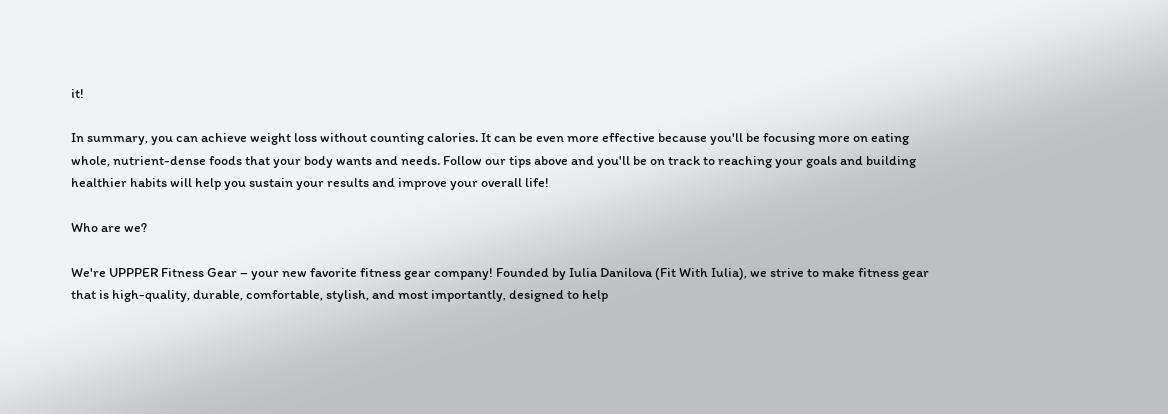it!

In summary, you can achieve weight loss without counting calories. It can be even more effective because you'll be focusing more on eating whole, nutrient-dense foods that your body wants and needs. Follow our tips above and you'll be on track to reaching your goals and building healthier habits will help you sustain your results and improve your overall life!

Who are we?

We're UPPPER Fitness Gear – your new favorite fitness gear company! Founded by Iulia Danilova (Fit With Iulia), we strive to make fitness gear that is high-quality, durable, comfortable, stylish, and most importantly, designed to help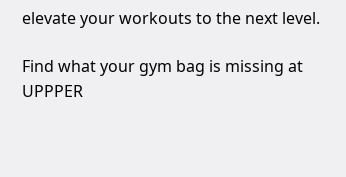elevate your workouts to the next level.

Find what your gym bag is missing at UPPPER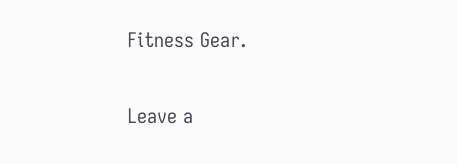Fitness Gear.

Leave a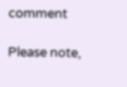comment

Please note,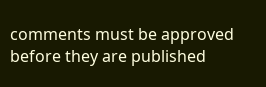comments must be approved before they are published